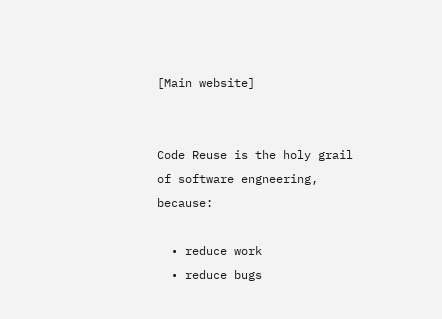[Main website]


Code Reuse is the holy grail of software engneering, because:

  • reduce work
  • reduce bugs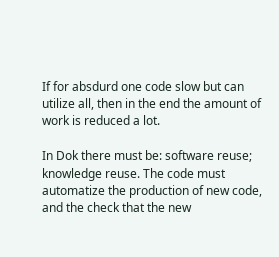If for absdurd one code slow but can utilize all, then in the end the amount of work is reduced a lot.

In Dok there must be: software reuse; knowledge reuse. The code must automatize the production of new code, and the check that the new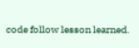code follow lesson learned.